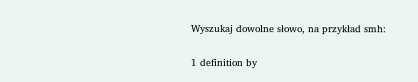Wyszukaj dowolne słowo, na przykład smh:

1 definition by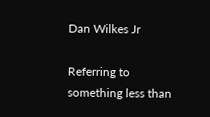Dan Wilkes Jr

Referring to something less than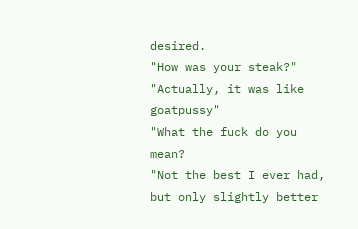desired.
"How was your steak?"
"Actually, it was like goatpussy"
"What the fuck do you mean?
"Not the best I ever had, but only slightly better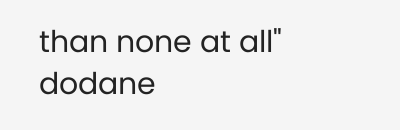than none at all"
dodane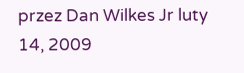przez Dan Wilkes Jr luty 14, 2009